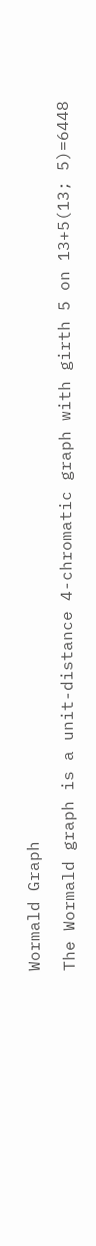Wormald Graph

The Wormald graph is a unit-distance 4-chromatic graph with girth 5 on 13+5(13; 5)=6448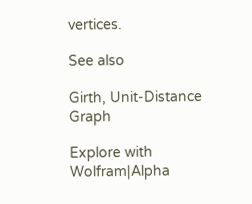vertices.

See also

Girth, Unit-Distance Graph

Explore with Wolfram|Alpha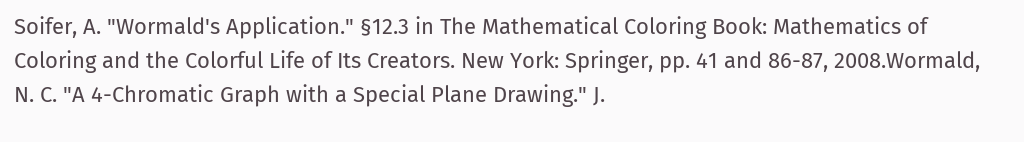Soifer, A. "Wormald's Application." §12.3 in The Mathematical Coloring Book: Mathematics of Coloring and the Colorful Life of Its Creators. New York: Springer, pp. 41 and 86-87, 2008.Wormald, N. C. "A 4-Chromatic Graph with a Special Plane Drawing." J.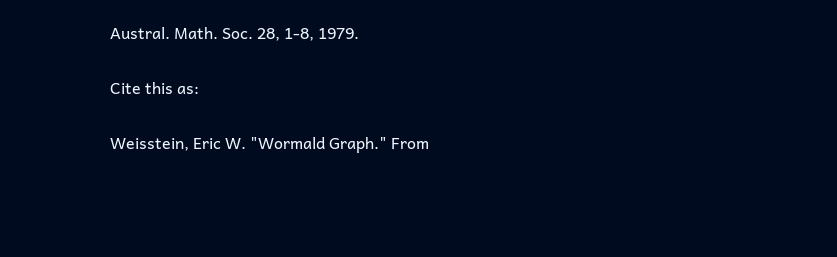Austral. Math. Soc. 28, 1-8, 1979.

Cite this as:

Weisstein, Eric W. "Wormald Graph." From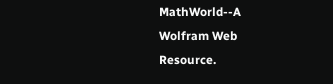MathWorld--A Wolfram Web Resource.